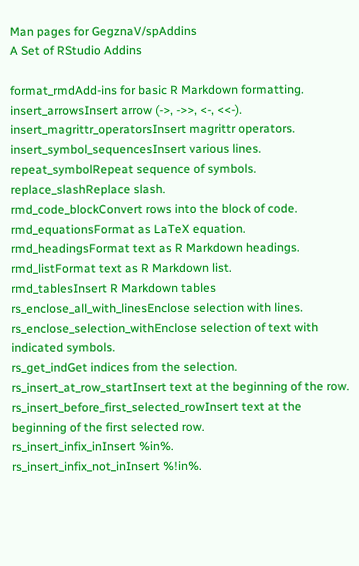Man pages for GegznaV/spAddins
A Set of RStudio Addins

format_rmdAdd-ins for basic R Markdown formatting.
insert_arrowsInsert arrow (->, ->>, <-, <<-).
insert_magrittr_operatorsInsert magrittr operators.
insert_symbol_sequencesInsert various lines.
repeat_symbolRepeat sequence of symbols.
replace_slashReplace slash.
rmd_code_blockConvert rows into the block of code.
rmd_equationsFormat as LaTeX equation.
rmd_headingsFormat text as R Markdown headings.
rmd_listFormat text as R Markdown list.
rmd_tablesInsert R Markdown tables
rs_enclose_all_with_linesEnclose selection with lines.
rs_enclose_selection_withEnclose selection of text with indicated symbols.
rs_get_indGet indices from the selection.
rs_insert_at_row_startInsert text at the beginning of the row.
rs_insert_before_first_selected_rowInsert text at the beginning of the first selected row.
rs_insert_infix_inInsert %in%.
rs_insert_infix_not_inInsert %!in%.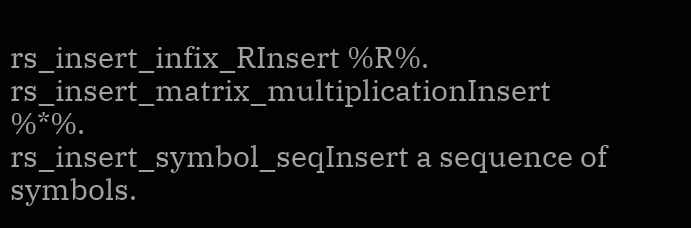rs_insert_infix_RInsert %R%.
rs_insert_matrix_multiplicationInsert %*%.
rs_insert_symbol_seqInsert a sequence of symbols.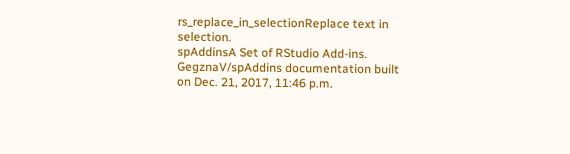rs_replace_in_selectionReplace text in selection.
spAddinsA Set of RStudio Add-ins.
GegznaV/spAddins documentation built on Dec. 21, 2017, 11:46 p.m.